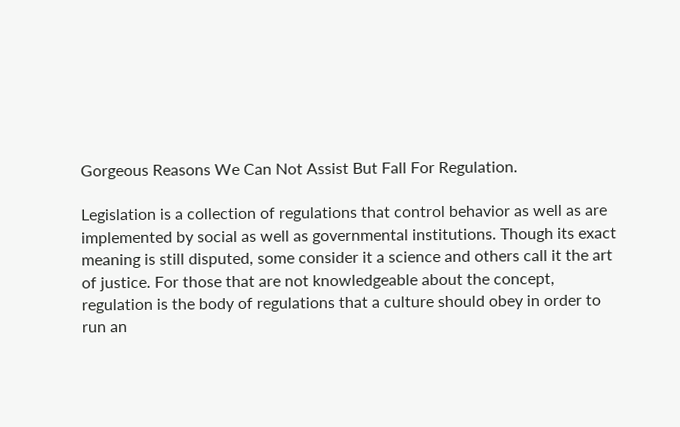Gorgeous Reasons We Can Not Assist But Fall For Regulation.

Legislation is a collection of regulations that control behavior as well as are implemented by social as well as governmental institutions. Though its exact meaning is still disputed, some consider it a science and others call it the art of justice. For those that are not knowledgeable about the concept, regulation is the body of regulations that a culture should obey in order to run an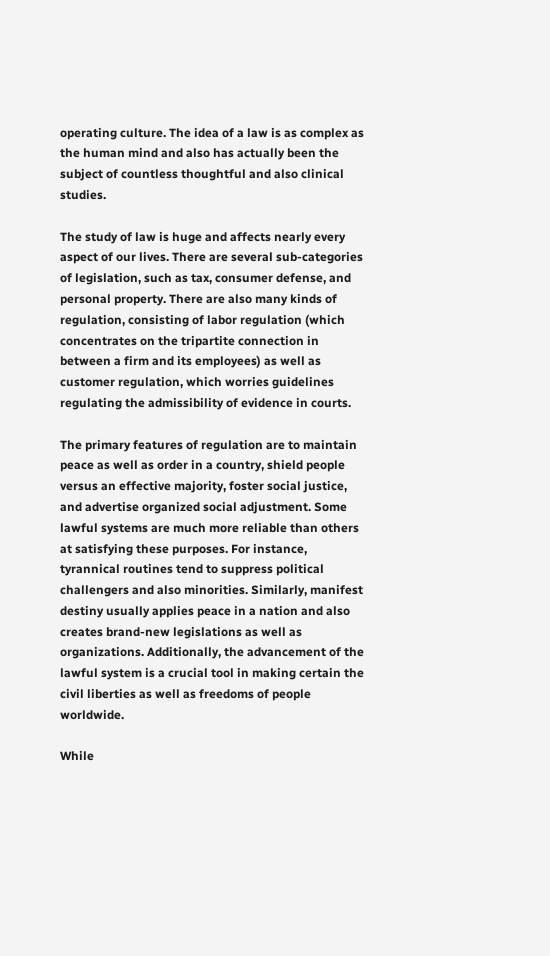operating culture. The idea of a law is as complex as the human mind and also has actually been the subject of countless thoughtful and also clinical studies.

The study of law is huge and affects nearly every aspect of our lives. There are several sub-categories of legislation, such as tax, consumer defense, and personal property. There are also many kinds of regulation, consisting of labor regulation (which concentrates on the tripartite connection in between a firm and its employees) as well as customer regulation, which worries guidelines regulating the admissibility of evidence in courts.

The primary features of regulation are to maintain peace as well as order in a country, shield people versus an effective majority, foster social justice, and advertise organized social adjustment. Some lawful systems are much more reliable than others at satisfying these purposes. For instance, tyrannical routines tend to suppress political challengers and also minorities. Similarly, manifest destiny usually applies peace in a nation and also creates brand-new legislations as well as organizations. Additionally, the advancement of the lawful system is a crucial tool in making certain the civil liberties as well as freedoms of people worldwide.

While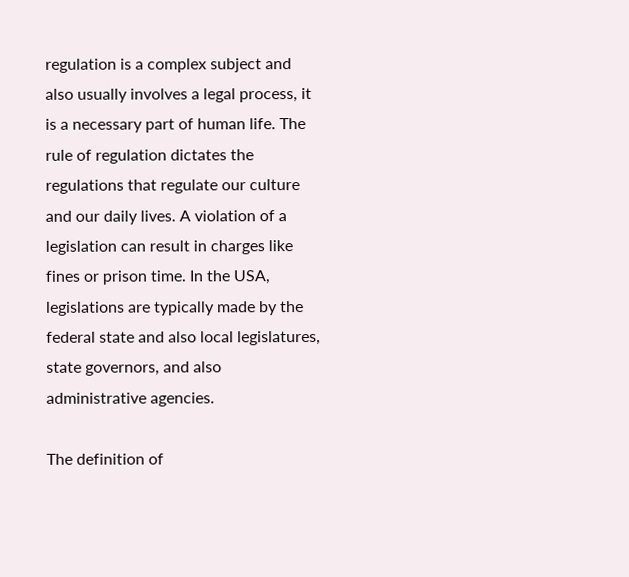regulation is a complex subject and also usually involves a legal process, it is a necessary part of human life. The rule of regulation dictates the regulations that regulate our culture and our daily lives. A violation of a legislation can result in charges like fines or prison time. In the USA, legislations are typically made by the federal state and also local legislatures, state governors, and also administrative agencies.

The definition of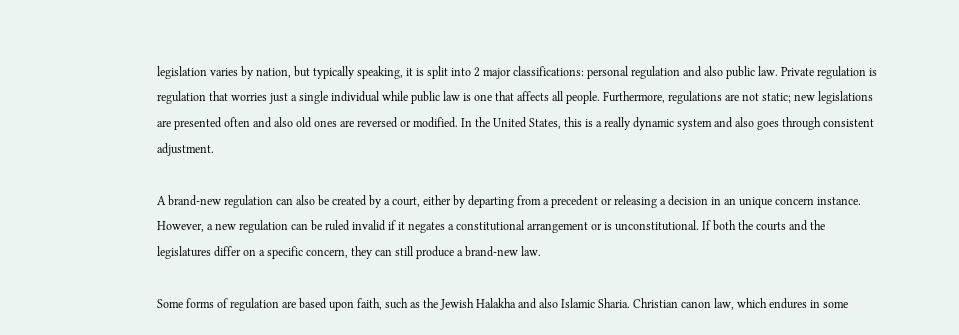legislation varies by nation, but typically speaking, it is split into 2 major classifications: personal regulation and also public law. Private regulation is regulation that worries just a single individual while public law is one that affects all people. Furthermore, regulations are not static; new legislations are presented often and also old ones are reversed or modified. In the United States, this is a really dynamic system and also goes through consistent adjustment.

A brand-new regulation can also be created by a court, either by departing from a precedent or releasing a decision in an unique concern instance. However, a new regulation can be ruled invalid if it negates a constitutional arrangement or is unconstitutional. If both the courts and the legislatures differ on a specific concern, they can still produce a brand-new law.

Some forms of regulation are based upon faith, such as the Jewish Halakha and also Islamic Sharia. Christian canon law, which endures in some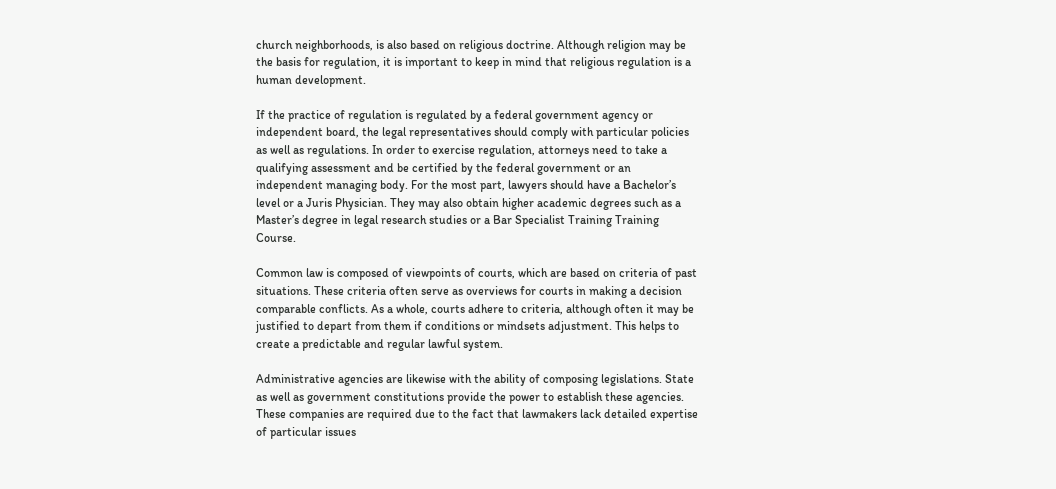church neighborhoods, is also based on religious doctrine. Although religion may be the basis for regulation, it is important to keep in mind that religious regulation is a human development.

If the practice of regulation is regulated by a federal government agency or independent board, the legal representatives should comply with particular policies as well as regulations. In order to exercise regulation, attorneys need to take a qualifying assessment and be certified by the federal government or an independent managing body. For the most part, lawyers should have a Bachelor’s level or a Juris Physician. They may also obtain higher academic degrees such as a Master’s degree in legal research studies or a Bar Specialist Training Training Course.

Common law is composed of viewpoints of courts, which are based on criteria of past situations. These criteria often serve as overviews for courts in making a decision comparable conflicts. As a whole, courts adhere to criteria, although often it may be justified to depart from them if conditions or mindsets adjustment. This helps to create a predictable and regular lawful system.

Administrative agencies are likewise with the ability of composing legislations. State as well as government constitutions provide the power to establish these agencies. These companies are required due to the fact that lawmakers lack detailed expertise of particular issues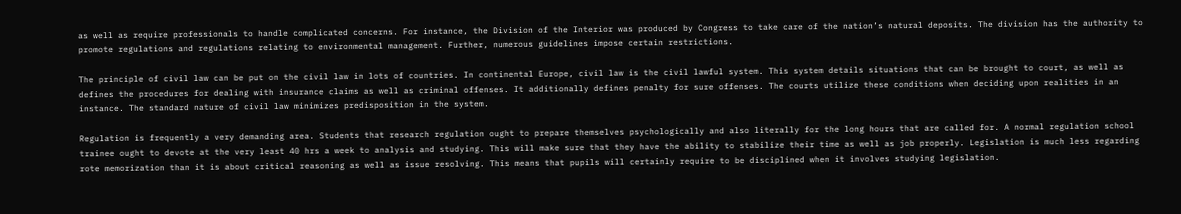as well as require professionals to handle complicated concerns. For instance, the Division of the Interior was produced by Congress to take care of the nation’s natural deposits. The division has the authority to promote regulations and regulations relating to environmental management. Further, numerous guidelines impose certain restrictions.

The principle of civil law can be put on the civil law in lots of countries. In continental Europe, civil law is the civil lawful system. This system details situations that can be brought to court, as well as defines the procedures for dealing with insurance claims as well as criminal offenses. It additionally defines penalty for sure offenses. The courts utilize these conditions when deciding upon realities in an instance. The standard nature of civil law minimizes predisposition in the system.

Regulation is frequently a very demanding area. Students that research regulation ought to prepare themselves psychologically and also literally for the long hours that are called for. A normal regulation school trainee ought to devote at the very least 40 hrs a week to analysis and studying. This will make sure that they have the ability to stabilize their time as well as job properly. Legislation is much less regarding rote memorization than it is about critical reasoning as well as issue resolving. This means that pupils will certainly require to be disciplined when it involves studying legislation.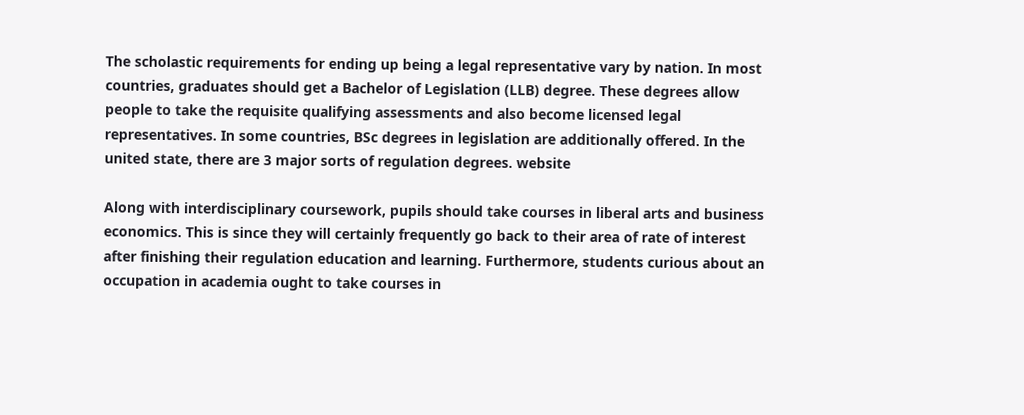The scholastic requirements for ending up being a legal representative vary by nation. In most countries, graduates should get a Bachelor of Legislation (LLB) degree. These degrees allow people to take the requisite qualifying assessments and also become licensed legal representatives. In some countries, BSc degrees in legislation are additionally offered. In the united state, there are 3 major sorts of regulation degrees. website

Along with interdisciplinary coursework, pupils should take courses in liberal arts and business economics. This is since they will certainly frequently go back to their area of rate of interest after finishing their regulation education and learning. Furthermore, students curious about an occupation in academia ought to take courses in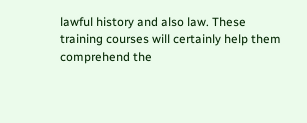lawful history and also law. These training courses will certainly help them comprehend the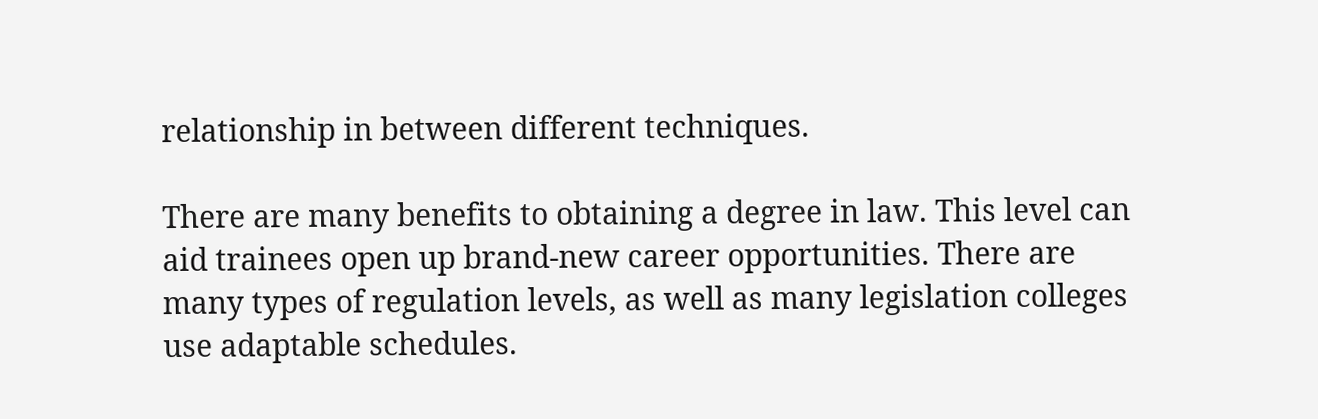relationship in between different techniques.

There are many benefits to obtaining a degree in law. This level can aid trainees open up brand-new career opportunities. There are many types of regulation levels, as well as many legislation colleges use adaptable schedules.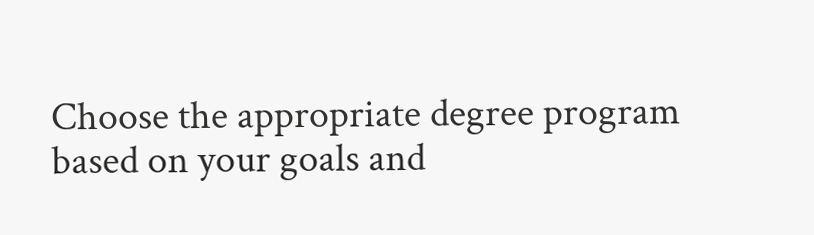Choose the appropriate degree program based on your goals and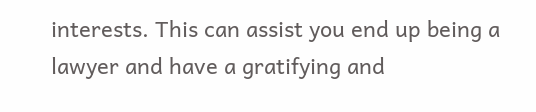interests. This can assist you end up being a lawyer and have a gratifying and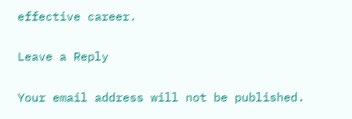effective career.

Leave a Reply

Your email address will not be published.